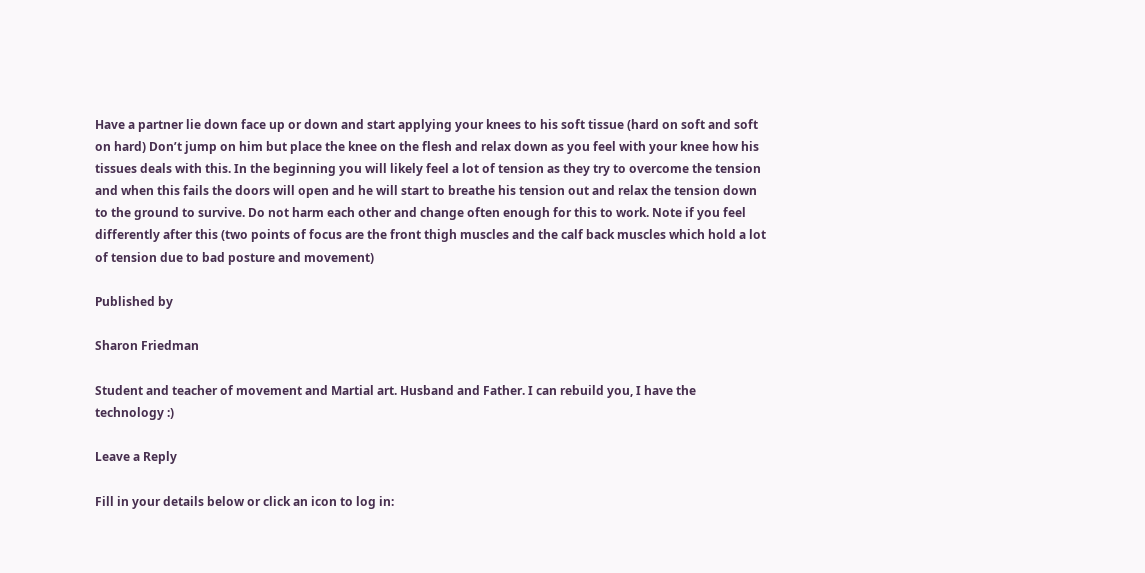Have a partner lie down face up or down and start applying your knees to his soft tissue (hard on soft and soft on hard) Don’t jump on him but place the knee on the flesh and relax down as you feel with your knee how his tissues deals with this. In the beginning you will likely feel a lot of tension as they try to overcome the tension and when this fails the doors will open and he will start to breathe his tension out and relax the tension down to the ground to survive. Do not harm each other and change often enough for this to work. Note if you feel differently after this (two points of focus are the front thigh muscles and the calf back muscles which hold a lot of tension due to bad posture and movement)

Published by

Sharon Friedman

Student and teacher of movement and Martial art. Husband and Father. I can rebuild you, I have the technology :)

Leave a Reply

Fill in your details below or click an icon to log in: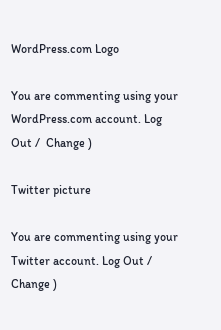WordPress.com Logo

You are commenting using your WordPress.com account. Log Out /  Change )

Twitter picture

You are commenting using your Twitter account. Log Out /  Change )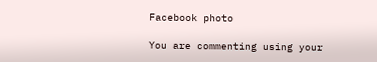Facebook photo

You are commenting using your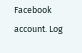Facebook account. Log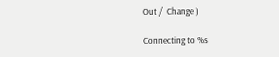Out /  Change )

Connecting to %s